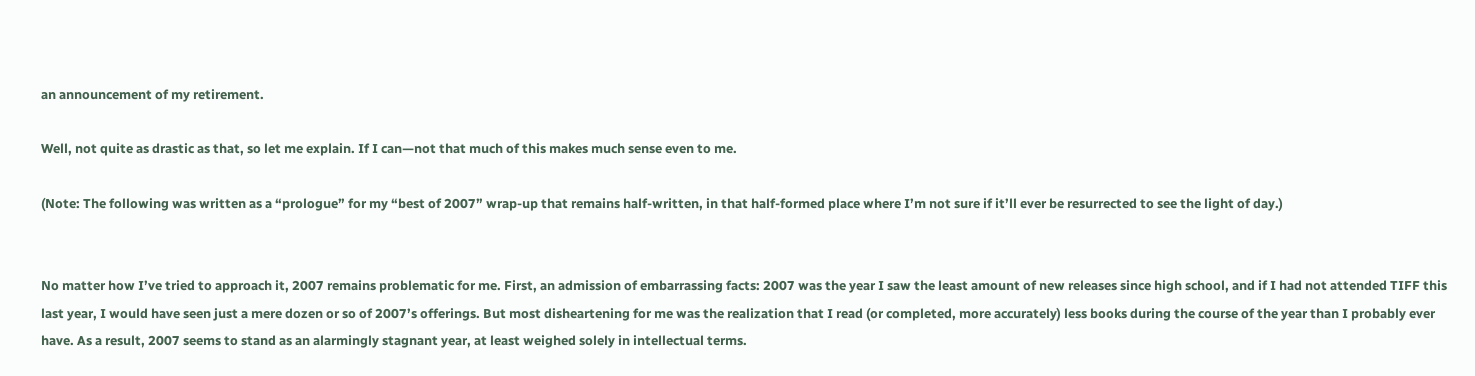an announcement of my retirement.

Well, not quite as drastic as that, so let me explain. If I can—not that much of this makes much sense even to me.

(Note: The following was written as a “prologue” for my “best of 2007” wrap-up that remains half-written, in that half-formed place where I’m not sure if it’ll ever be resurrected to see the light of day.)


No matter how I’ve tried to approach it, 2007 remains problematic for me. First, an admission of embarrassing facts: 2007 was the year I saw the least amount of new releases since high school, and if I had not attended TIFF this last year, I would have seen just a mere dozen or so of 2007’s offerings. But most disheartening for me was the realization that I read (or completed, more accurately) less books during the course of the year than I probably ever have. As a result, 2007 seems to stand as an alarmingly stagnant year, at least weighed solely in intellectual terms.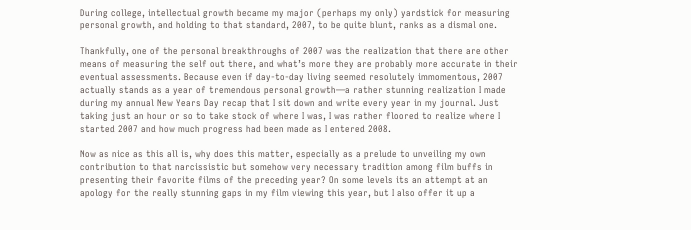During college, intellectual growth became my major (perhaps my only) yardstick for measuring personal growth, and holding to that standard, 2007, to be quite blunt, ranks as a dismal one.

Thankfully, one of the personal breakthroughs of 2007 was the realization that there are other means of measuring the self out there, and what’s more they are probably more accurate in their eventual assessments. Because even if day-to-day living seemed resolutely immomentous, 2007 actually stands as a year of tremendous personal growth—a rather stunning realization I made during my annual New Years Day recap that I sit down and write every year in my journal. Just taking just an hour or so to take stock of where I was, I was rather floored to realize where I started 2007 and how much progress had been made as I entered 2008.

Now as nice as this all is, why does this matter, especially as a prelude to unveiling my own contribution to that narcissistic but somehow very necessary tradition among film buffs in presenting their favorite films of the preceding year? On some levels its an attempt at an apology for the really stunning gaps in my film viewing this year, but I also offer it up a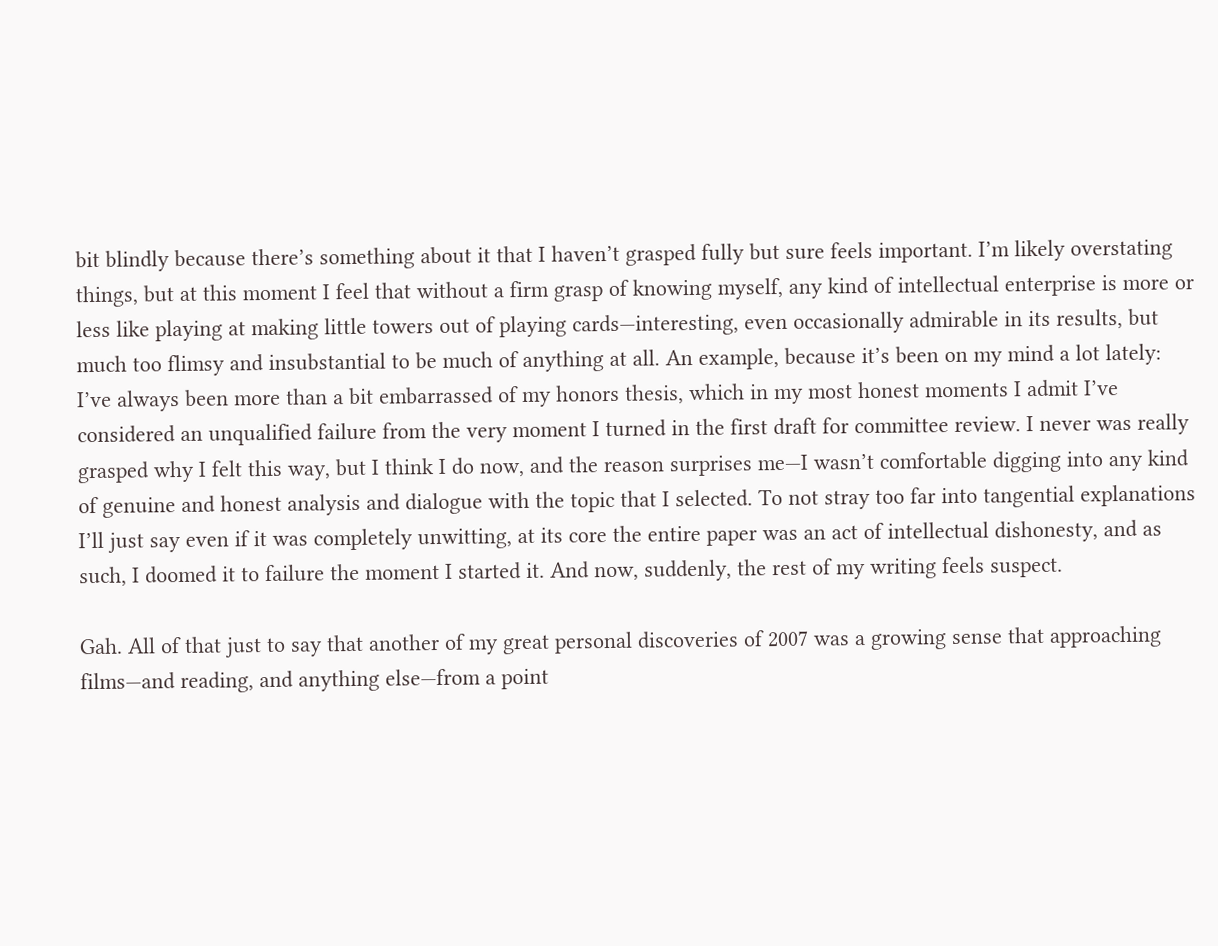bit blindly because there’s something about it that I haven’t grasped fully but sure feels important. I’m likely overstating things, but at this moment I feel that without a firm grasp of knowing myself, any kind of intellectual enterprise is more or less like playing at making little towers out of playing cards—interesting, even occasionally admirable in its results, but much too flimsy and insubstantial to be much of anything at all. An example, because it’s been on my mind a lot lately: I’ve always been more than a bit embarrassed of my honors thesis, which in my most honest moments I admit I’ve considered an unqualified failure from the very moment I turned in the first draft for committee review. I never was really grasped why I felt this way, but I think I do now, and the reason surprises me—I wasn’t comfortable digging into any kind of genuine and honest analysis and dialogue with the topic that I selected. To not stray too far into tangential explanations I’ll just say even if it was completely unwitting, at its core the entire paper was an act of intellectual dishonesty, and as such, I doomed it to failure the moment I started it. And now, suddenly, the rest of my writing feels suspect.

Gah. All of that just to say that another of my great personal discoveries of 2007 was a growing sense that approaching films—and reading, and anything else—from a point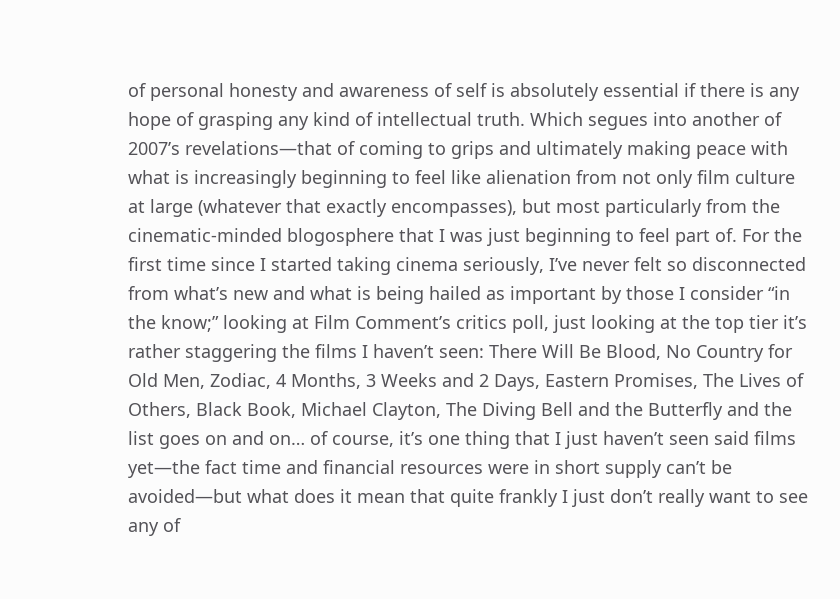of personal honesty and awareness of self is absolutely essential if there is any hope of grasping any kind of intellectual truth. Which segues into another of 2007’s revelations—that of coming to grips and ultimately making peace with what is increasingly beginning to feel like alienation from not only film culture at large (whatever that exactly encompasses), but most particularly from the cinematic-minded blogosphere that I was just beginning to feel part of. For the first time since I started taking cinema seriously, I’ve never felt so disconnected from what’s new and what is being hailed as important by those I consider “in the know;” looking at Film Comment’s critics poll, just looking at the top tier it’s rather staggering the films I haven’t seen: There Will Be Blood, No Country for Old Men, Zodiac, 4 Months, 3 Weeks and 2 Days, Eastern Promises, The Lives of Others, Black Book, Michael Clayton, The Diving Bell and the Butterfly and the list goes on and on… of course, it’s one thing that I just haven’t seen said films yet—the fact time and financial resources were in short supply can’t be avoided—but what does it mean that quite frankly I just don’t really want to see any of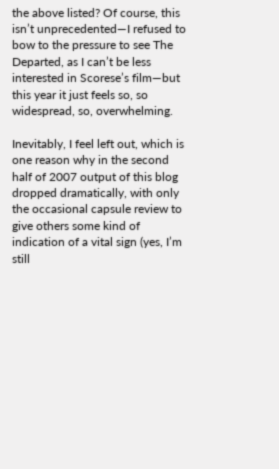the above listed? Of course, this isn’t unprecedented—I refused to bow to the pressure to see The Departed, as I can’t be less interested in Scorese’s film—but this year it just feels so, so widespread, so, overwhelming.

Inevitably, I feel left out, which is one reason why in the second half of 2007 output of this blog dropped dramatically, with only the occasional capsule review to give others some kind of indication of a vital sign (yes, I’m still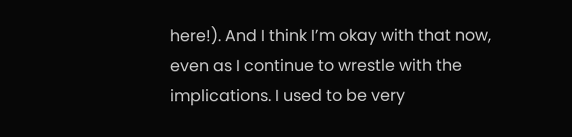here!). And I think I’m okay with that now, even as I continue to wrestle with the implications. I used to be very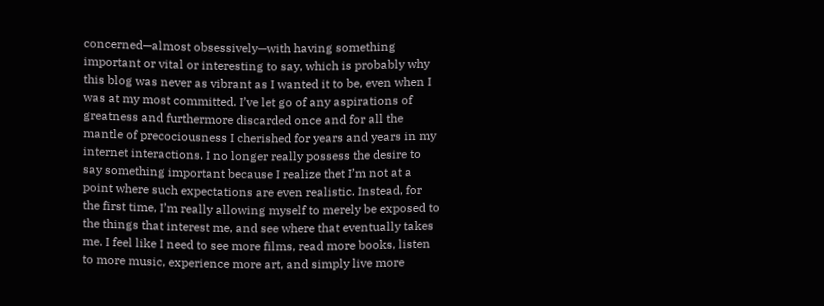concerned—almost obsessively—with having something important or vital or interesting to say, which is probably why this blog was never as vibrant as I wanted it to be, even when I was at my most committed. I’ve let go of any aspirations of greatness and furthermore discarded once and for all the mantle of precociousness I cherished for years and years in my internet interactions. I no longer really possess the desire to say something important because I realize thet I’m not at a point where such expectations are even realistic. Instead, for the first time, I’m really allowing myself to merely be exposed to the things that interest me, and see where that eventually takes me. I feel like I need to see more films, read more books, listen to more music, experience more art, and simply live more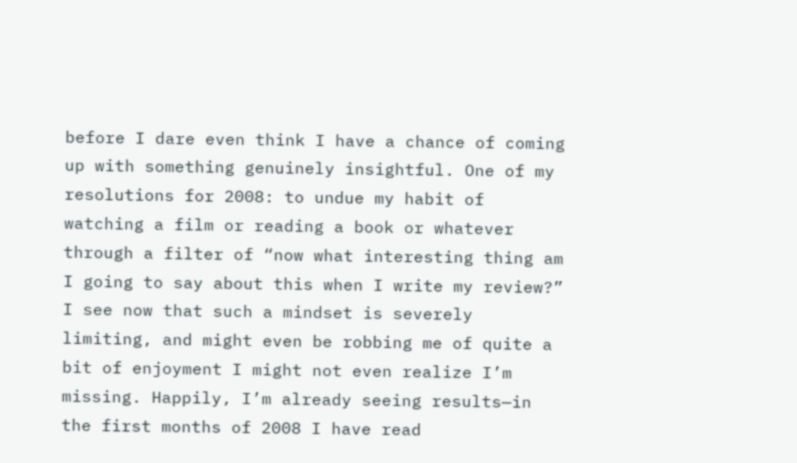before I dare even think I have a chance of coming up with something genuinely insightful. One of my resolutions for 2008: to undue my habit of watching a film or reading a book or whatever through a filter of “now what interesting thing am I going to say about this when I write my review?” I see now that such a mindset is severely limiting, and might even be robbing me of quite a bit of enjoyment I might not even realize I’m missing. Happily, I’m already seeing results—in the first months of 2008 I have read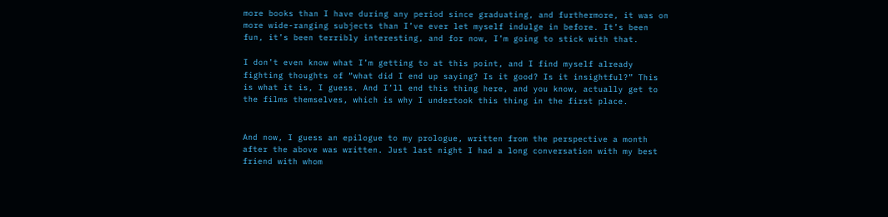more books than I have during any period since graduating, and furthermore, it was on more wide-ranging subjects than I’ve ever let myself indulge in before. It’s been fun, it’s been terribly interesting, and for now, I’m going to stick with that.

I don’t even know what I’m getting to at this point, and I find myself already fighting thoughts of “what did I end up saying? Is it good? Is it insightful?” This is what it is, I guess. And I’ll end this thing here, and you know, actually get to the films themselves, which is why I undertook this thing in the first place.


And now, I guess an epilogue to my prologue, written from the perspective a month after the above was written. Just last night I had a long conversation with my best friend with whom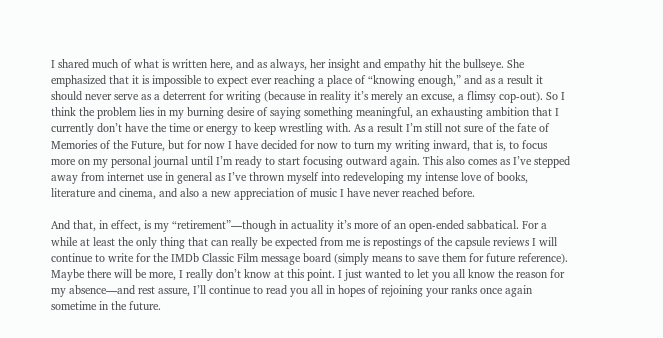I shared much of what is written here, and as always, her insight and empathy hit the bullseye. She emphasized that it is impossible to expect ever reaching a place of “knowing enough,” and as a result it should never serve as a deterrent for writing (because in reality it’s merely an excuse, a flimsy cop-out). So I think the problem lies in my burning desire of saying something meaningful, an exhausting ambition that I currently don’t have the time or energy to keep wrestling with. As a result I’m still not sure of the fate of Memories of the Future, but for now I have decided for now to turn my writing inward, that is, to focus more on my personal journal until I’m ready to start focusing outward again. This also comes as I’ve stepped away from internet use in general as I’ve thrown myself into redeveloping my intense love of books, literature and cinema, and also a new appreciation of music I have never reached before.

And that, in effect, is my “retirement”—though in actuality it’s more of an open-ended sabbatical. For a while at least the only thing that can really be expected from me is repostings of the capsule reviews I will continue to write for the IMDb Classic Film message board (simply means to save them for future reference). Maybe there will be more, I really don’t know at this point. I just wanted to let you all know the reason for my absence—and rest assure, I’ll continue to read you all in hopes of rejoining your ranks once again sometime in the future.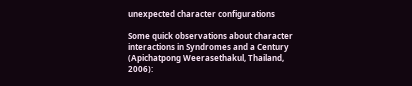unexpected character configurations

Some quick observations about character interactions in Syndromes and a Century (Apichatpong Weerasethakul, Thailand, 2006):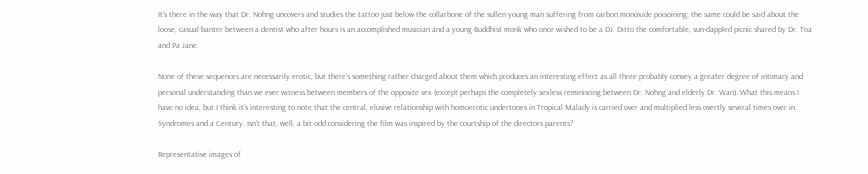It’s there in the way that Dr. Nohng uncovers and studies the tattoo just below the collarbone of the sullen young man suffering from carbon monoxide poisoining; the same could be said about the loose, casual banter between a dentist who after hours is an accomplished musician and a young Buddhist monk who once wished to be a DJ. Ditto the comfortable, sun-dappled picnic shared by Dr. Toa and Pa Jane.

None of these sequences are necessarily erotic, but there’s something rather charged about them which produces an interesting effect as all three probably convey a greater degree of intimacy and personal understanding than we ever witness between members of the opposite sex (except perhaps the completely sexless reminiscing between Dr. Nohng and elderly Dr. Wan). What this means I have no idea, but I think it’s interesting to note that the central, elusive relationship with homoerotic undertones in Tropical Malady is carried over and multiplied less overtly several times over in Syndromes and a Century. Isn’t that, well, a bit odd considering the film was inspired by the courtship of the directors parents?

Representative images of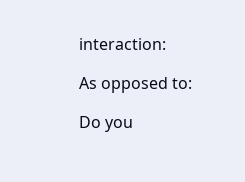interaction:

As opposed to:

Do you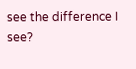see the difference I see?